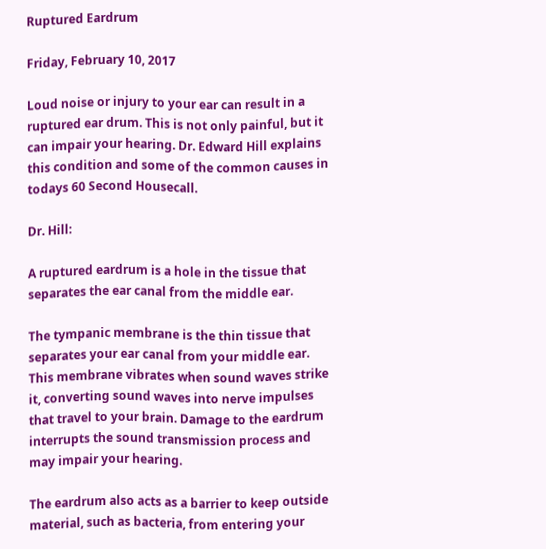Ruptured Eardrum

Friday, February 10, 2017

Loud noise or injury to your ear can result in a ruptured ear drum. This is not only painful, but it can impair your hearing. Dr. Edward Hill explains this condition and some of the common causes in todays 60 Second Housecall.

Dr. Hill:

A ruptured eardrum is a hole in the tissue that separates the ear canal from the middle ear.

The tympanic membrane is the thin tissue that separates your ear canal from your middle ear. This membrane vibrates when sound waves strike it, converting sound waves into nerve impulses that travel to your brain. Damage to the eardrum interrupts the sound transmission process and may impair your hearing.

The eardrum also acts as a barrier to keep outside material, such as bacteria, from entering your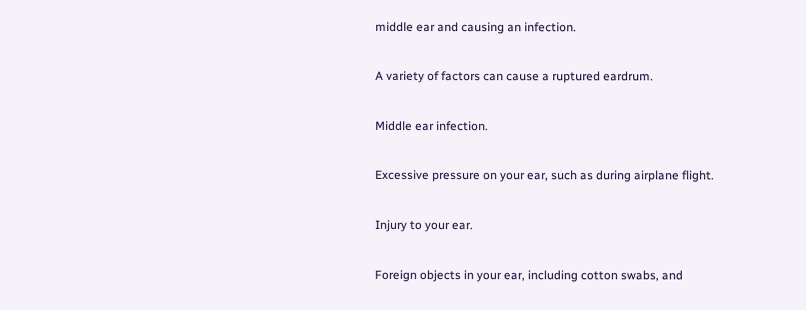middle ear and causing an infection.

A variety of factors can cause a ruptured eardrum.

Middle ear infection.

Excessive pressure on your ear, such as during airplane flight.

Injury to your ear.

Foreign objects in your ear, including cotton swabs, and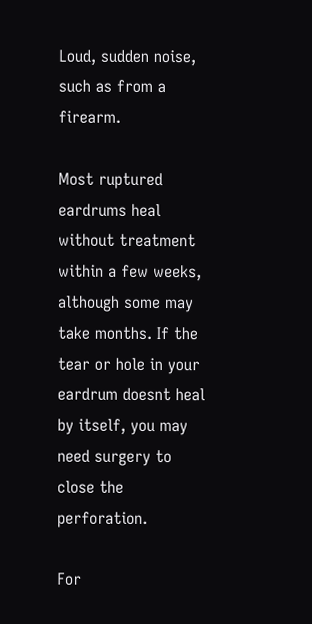Loud, sudden noise, such as from a firearm.

Most ruptured eardrums heal without treatment within a few weeks, although some may take months. If the tear or hole in your eardrum doesnt heal by itself, you may need surgery to close the perforation.

For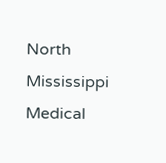North Mississippi Medical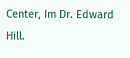Center, Im Dr. Edward Hill.